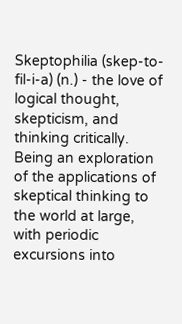Skeptophilia (skep-to-fil-i-a) (n.) - the love of logical thought, skepticism, and thinking critically. Being an exploration of the applications of skeptical thinking to the world at large, with periodic excursions into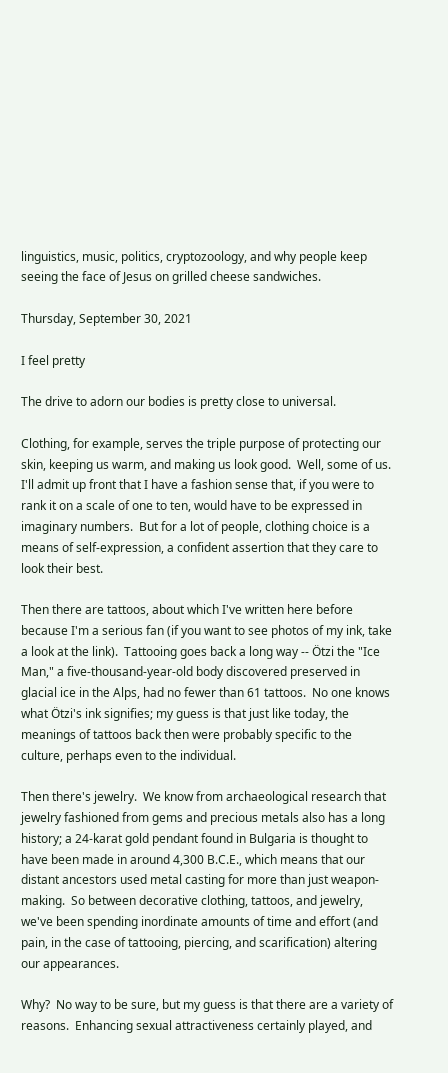linguistics, music, politics, cryptozoology, and why people keep seeing the face of Jesus on grilled cheese sandwiches.

Thursday, September 30, 2021

I feel pretty

The drive to adorn our bodies is pretty close to universal.

Clothing, for example, serves the triple purpose of protecting our skin, keeping us warm, and making us look good.  Well, some of us.  I'll admit up front that I have a fashion sense that, if you were to rank it on a scale of one to ten, would have to be expressed in imaginary numbers.  But for a lot of people, clothing choice is a means of self-expression, a confident assertion that they care to look their best.

Then there are tattoos, about which I've written here before because I'm a serious fan (if you want to see photos of my ink, take a look at the link).  Tattooing goes back a long way -- Ötzi the "Ice Man," a five-thousand-year-old body discovered preserved in glacial ice in the Alps, had no fewer than 61 tattoos.  No one knows what Ötzi's ink signifies; my guess is that just like today, the meanings of tattoos back then were probably specific to the culture, perhaps even to the individual.

Then there's jewelry.  We know from archaeological research that jewelry fashioned from gems and precious metals also has a long history; a 24-karat gold pendant found in Bulgaria is thought to have been made in around 4,300 B.C.E., which means that our distant ancestors used metal casting for more than just weapon-making.  So between decorative clothing, tattoos, and jewelry, we've been spending inordinate amounts of time and effort (and pain, in the case of tattooing, piercing, and scarification) altering our appearances.

Why?  No way to be sure, but my guess is that there are a variety of reasons.  Enhancing sexual attractiveness certainly played, and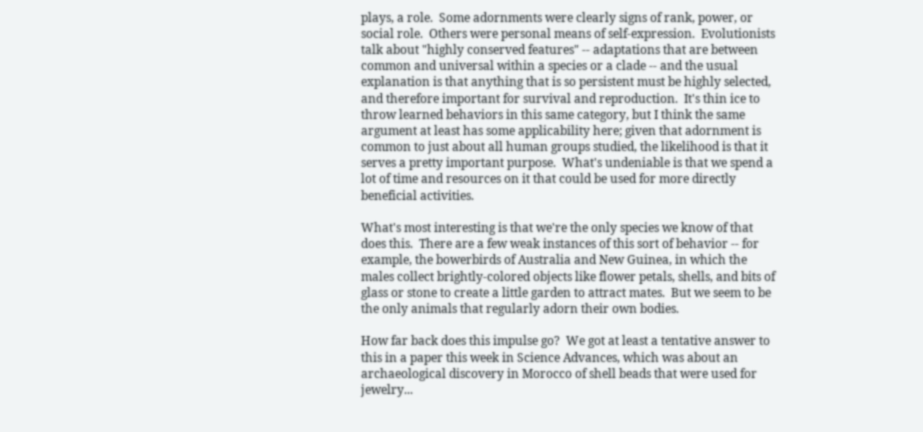plays, a role.  Some adornments were clearly signs of rank, power, or social role.  Others were personal means of self-expression.  Evolutionists talk about "highly conserved features" -- adaptations that are between common and universal within a species or a clade -- and the usual explanation is that anything that is so persistent must be highly selected, and therefore important for survival and reproduction.  It's thin ice to throw learned behaviors in this same category, but I think the same argument at least has some applicability here; given that adornment is common to just about all human groups studied, the likelihood is that it serves a pretty important purpose.  What's undeniable is that we spend a lot of time and resources on it that could be used for more directly beneficial activities.

What's most interesting is that we're the only species we know of that does this.  There are a few weak instances of this sort of behavior -- for example, the bowerbirds of Australia and New Guinea, in which the males collect brightly-colored objects like flower petals, shells, and bits of glass or stone to create a little garden to attract mates.  But we seem to be the only animals that regularly adorn their own bodies.

How far back does this impulse go?  We got at least a tentative answer to this in a paper this week in Science Advances, which was about an archaeological discovery in Morocco of shell beads that were used for jewelry...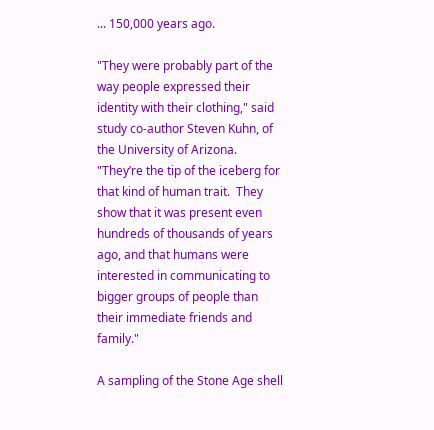... 150,000 years ago.

"They were probably part of the way people expressed their identity with their clothing," said study co-author Steven Kuhn, of the University of Arizona.  "They’re the tip of the iceberg for that kind of human trait.  They show that it was present even hundreds of thousands of years ago, and that humans were interested in communicating to bigger groups of people than their immediate friends and family."

A sampling of the Stone Age shell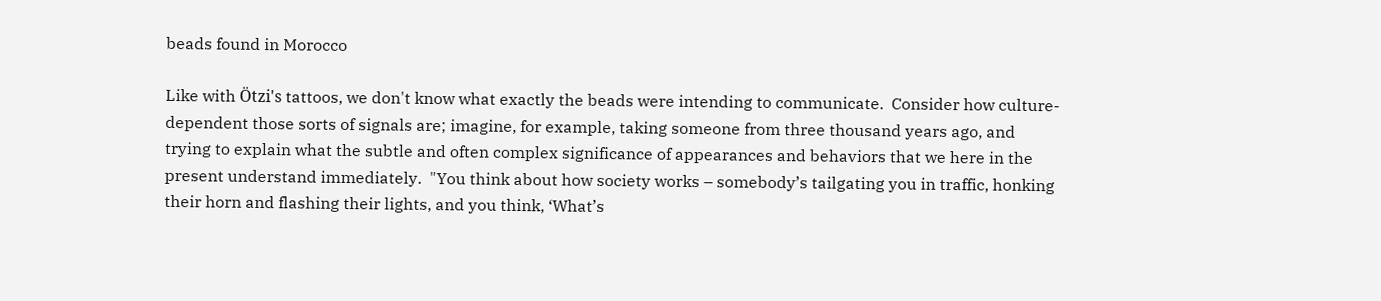beads found in Morocco

Like with Ötzi's tattoos, we don't know what exactly the beads were intending to communicate.  Consider how culture-dependent those sorts of signals are; imagine, for example, taking someone from three thousand years ago, and trying to explain what the subtle and often complex significance of appearances and behaviors that we here in the present understand immediately.  "You think about how society works – somebody’s tailgating you in traffic, honking their horn and flashing their lights, and you think, ‘What’s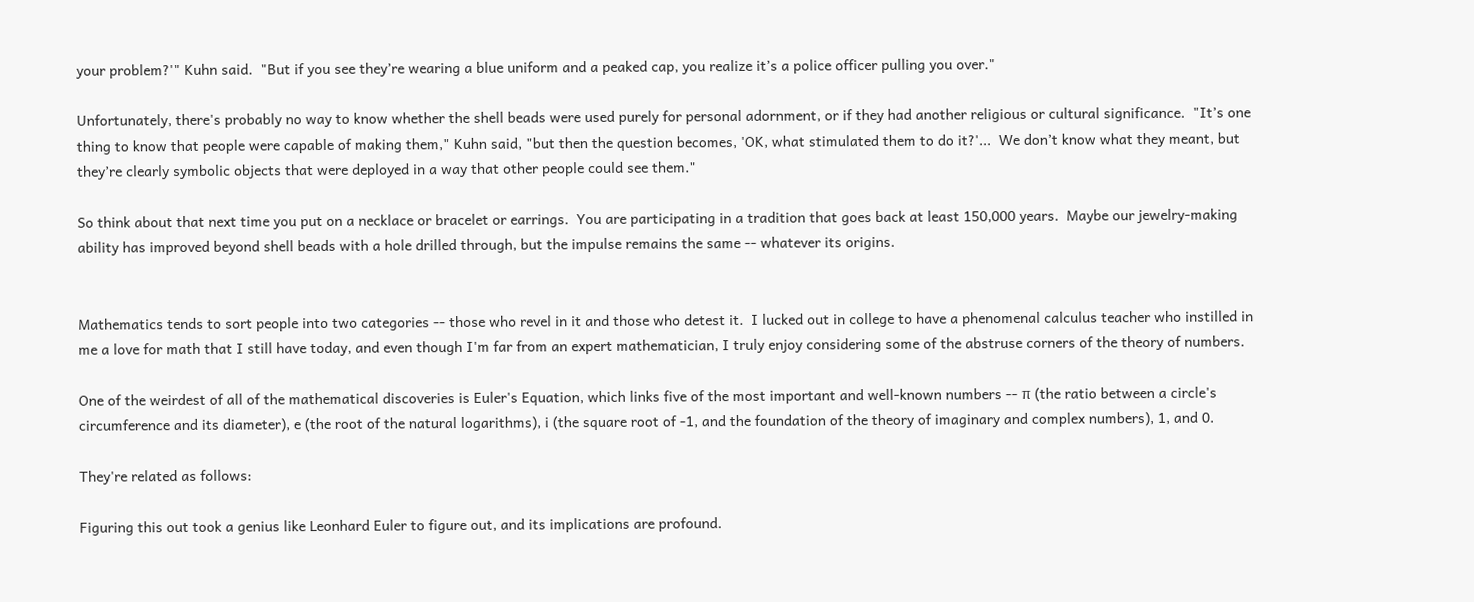your problem?'" Kuhn said.  "But if you see they’re wearing a blue uniform and a peaked cap, you realize it’s a police officer pulling you over."

Unfortunately, there's probably no way to know whether the shell beads were used purely for personal adornment, or if they had another religious or cultural significance.  "It’s one thing to know that people were capable of making them," Kuhn said, "but then the question becomes, 'OK, what stimulated them to do it?'...  We don’t know what they meant, but they’re clearly symbolic objects that were deployed in a way that other people could see them."

So think about that next time you put on a necklace or bracelet or earrings.  You are participating in a tradition that goes back at least 150,000 years.  Maybe our jewelry-making ability has improved beyond shell beads with a hole drilled through, but the impulse remains the same -- whatever its origins.


Mathematics tends to sort people into two categories -- those who revel in it and those who detest it.  I lucked out in college to have a phenomenal calculus teacher who instilled in me a love for math that I still have today, and even though I'm far from an expert mathematician, I truly enjoy considering some of the abstruse corners of the theory of numbers.

One of the weirdest of all of the mathematical discoveries is Euler's Equation, which links five of the most important and well-known numbers -- π (the ratio between a circle's circumference and its diameter), e (the root of the natural logarithms), i (the square root of -1, and the foundation of the theory of imaginary and complex numbers), 1, and 0.

They're related as follows:

Figuring this out took a genius like Leonhard Euler to figure out, and its implications are profound.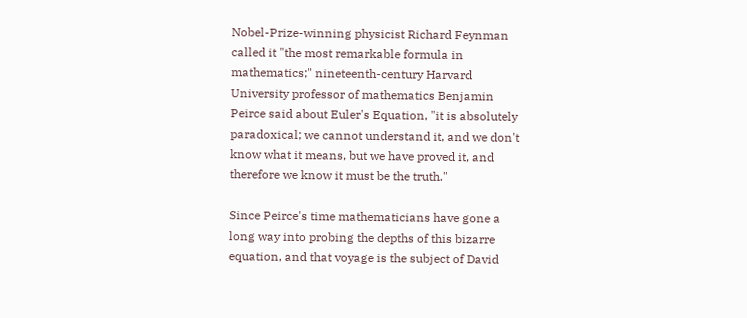Nobel-Prize-winning physicist Richard Feynman called it "the most remarkable formula in mathematics;" nineteenth-century Harvard University professor of mathematics Benjamin Peirce said about Euler's Equation, "it is absolutely paradoxical; we cannot understand it, and we don't know what it means, but we have proved it, and therefore we know it must be the truth."

Since Peirce's time mathematicians have gone a long way into probing the depths of this bizarre equation, and that voyage is the subject of David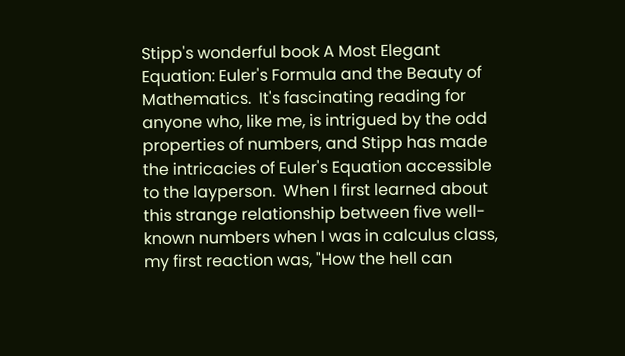Stipp's wonderful book A Most Elegant Equation: Euler's Formula and the Beauty of Mathematics.  It's fascinating reading for anyone who, like me, is intrigued by the odd properties of numbers, and Stipp has made the intricacies of Euler's Equation accessible to the layperson.  When I first learned about this strange relationship between five well-known numbers when I was in calculus class, my first reaction was, "How the hell can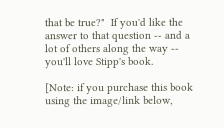that be true?"  If you'd like the answer to that question -- and a lot of others along the way -- you'll love Stipp's book.

[Note: if you purchase this book using the image/link below,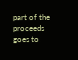part of the proceeds goes to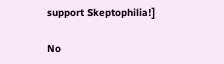support Skeptophilia!]

No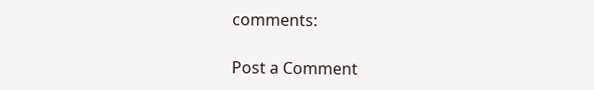comments:

Post a Comment